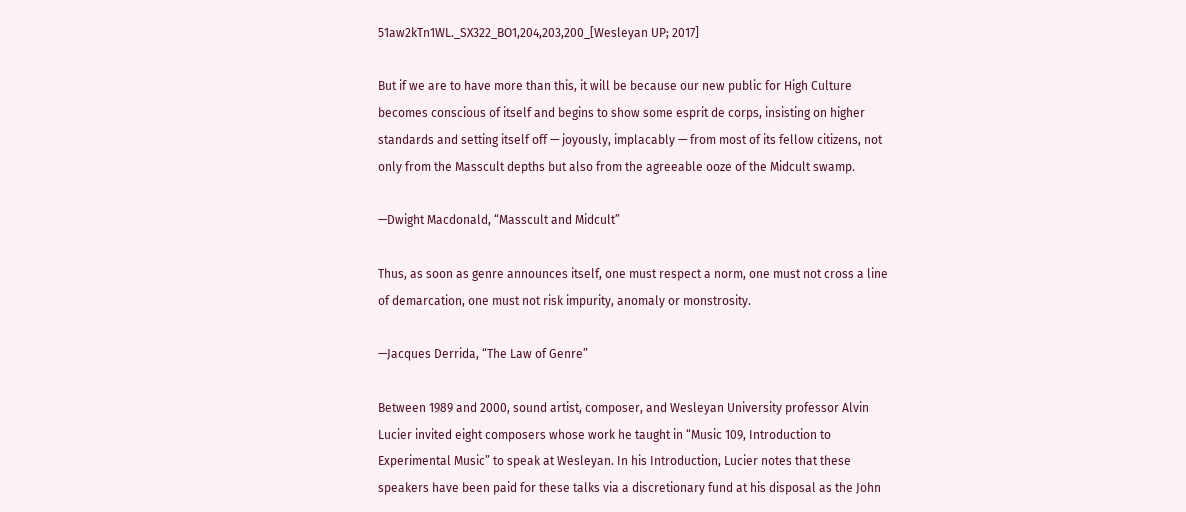51aw2kTn1WL._SX322_BO1,204,203,200_[Wesleyan UP; 2017]

But if we are to have more than this, it will be because our new public for High Culture becomes conscious of itself and begins to show some esprit de corps, insisting on higher standards and setting itself off — joyously, implacably — from most of its fellow citizens, not only from the Masscult depths but also from the agreeable ooze of the Midcult swamp.

—Dwight Macdonald, “Masscult and Midcult”

Thus, as soon as genre announces itself, one must respect a norm, one must not cross a line of demarcation, one must not risk impurity, anomaly or monstrosity.

—Jacques Derrida, “The Law of Genre”

Between 1989 and 2000, sound artist, composer, and Wesleyan University professor Alvin Lucier invited eight composers whose work he taught in “Music 109, Introduction to Experimental Music” to speak at Wesleyan. In his Introduction, Lucier notes that these speakers have been paid for these talks via a discretionary fund at his disposal as the John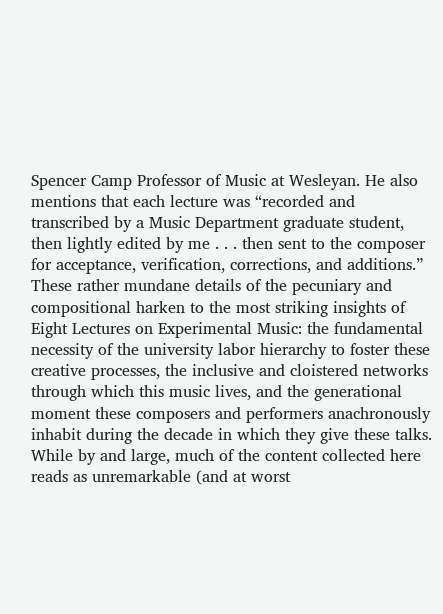Spencer Camp Professor of Music at Wesleyan. He also mentions that each lecture was “recorded and transcribed by a Music Department graduate student, then lightly edited by me . . . then sent to the composer for acceptance, verification, corrections, and additions.” These rather mundane details of the pecuniary and compositional harken to the most striking insights of Eight Lectures on Experimental Music: the fundamental necessity of the university labor hierarchy to foster these creative processes, the inclusive and cloistered networks through which this music lives, and the generational moment these composers and performers anachronously inhabit during the decade in which they give these talks. While by and large, much of the content collected here reads as unremarkable (and at worst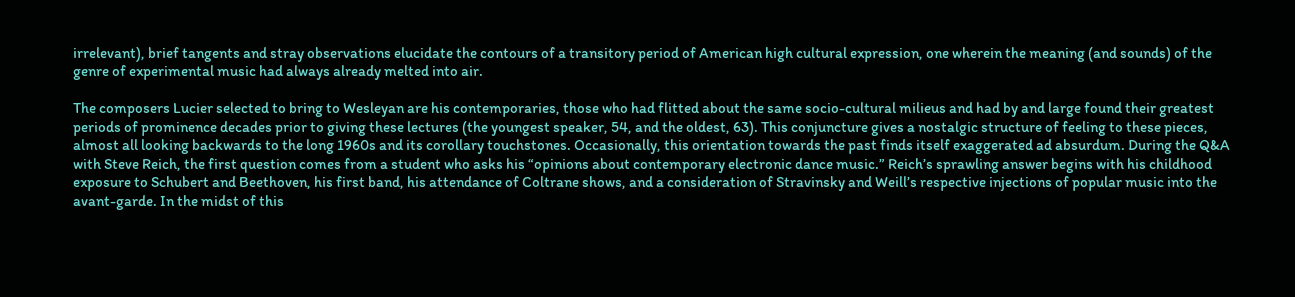irrelevant), brief tangents and stray observations elucidate the contours of a transitory period of American high cultural expression, one wherein the meaning (and sounds) of the genre of experimental music had always already melted into air.

The composers Lucier selected to bring to Wesleyan are his contemporaries, those who had flitted about the same socio-cultural milieus and had by and large found their greatest periods of prominence decades prior to giving these lectures (the youngest speaker, 54, and the oldest, 63). This conjuncture gives a nostalgic structure of feeling to these pieces, almost all looking backwards to the long 1960s and its corollary touchstones. Occasionally, this orientation towards the past finds itself exaggerated ad absurdum. During the Q&A with Steve Reich, the first question comes from a student who asks his “opinions about contemporary electronic dance music.” Reich’s sprawling answer begins with his childhood exposure to Schubert and Beethoven, his first band, his attendance of Coltrane shows, and a consideration of Stravinsky and Weill’s respective injections of popular music into the avant-garde. In the midst of this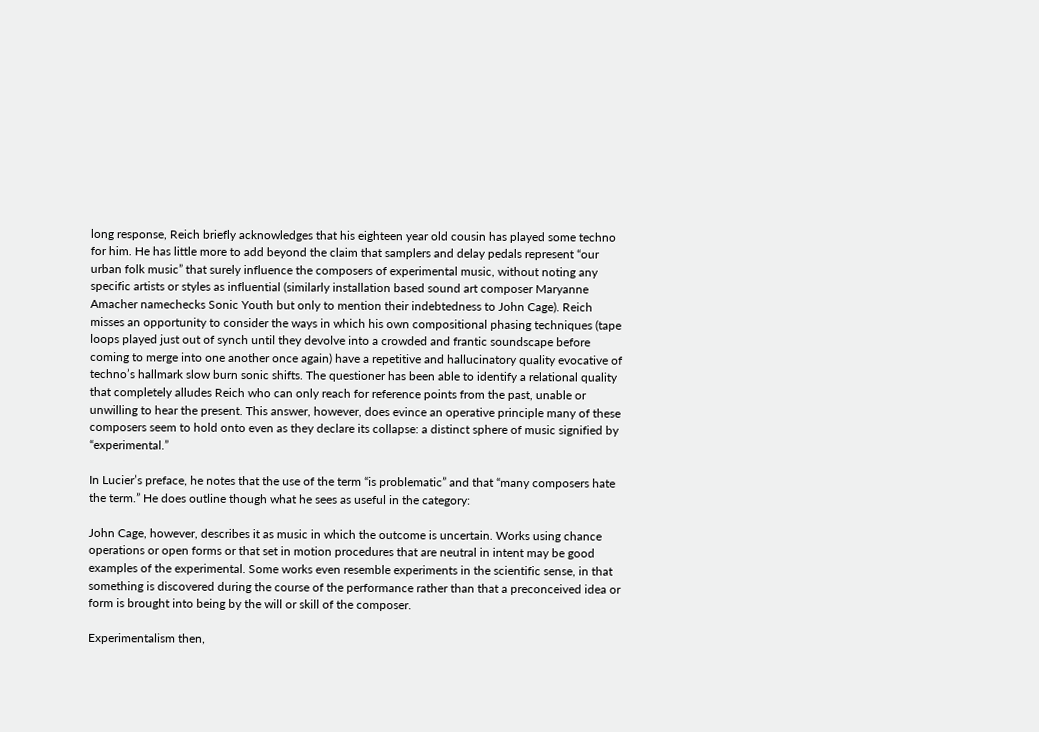long response, Reich briefly acknowledges that his eighteen year old cousin has played some techno for him. He has little more to add beyond the claim that samplers and delay pedals represent “our urban folk music” that surely influence the composers of experimental music, without noting any specific artists or styles as influential (similarly installation based sound art composer Maryanne Amacher namechecks Sonic Youth but only to mention their indebtedness to John Cage). Reich misses an opportunity to consider the ways in which his own compositional phasing techniques (tape loops played just out of synch until they devolve into a crowded and frantic soundscape before coming to merge into one another once again) have a repetitive and hallucinatory quality evocative of techno’s hallmark slow burn sonic shifts. The questioner has been able to identify a relational quality that completely alludes Reich who can only reach for reference points from the past, unable or unwilling to hear the present. This answer, however, does evince an operative principle many of these composers seem to hold onto even as they declare its collapse: a distinct sphere of music signified by “experimental.”

In Lucier’s preface, he notes that the use of the term “is problematic” and that “many composers hate the term.” He does outline though what he sees as useful in the category:

John Cage, however, describes it as music in which the outcome is uncertain. Works using chance operations or open forms or that set in motion procedures that are neutral in intent may be good examples of the experimental. Some works even resemble experiments in the scientific sense, in that something is discovered during the course of the performance rather than that a preconceived idea or form is brought into being by the will or skill of the composer.

Experimentalism then,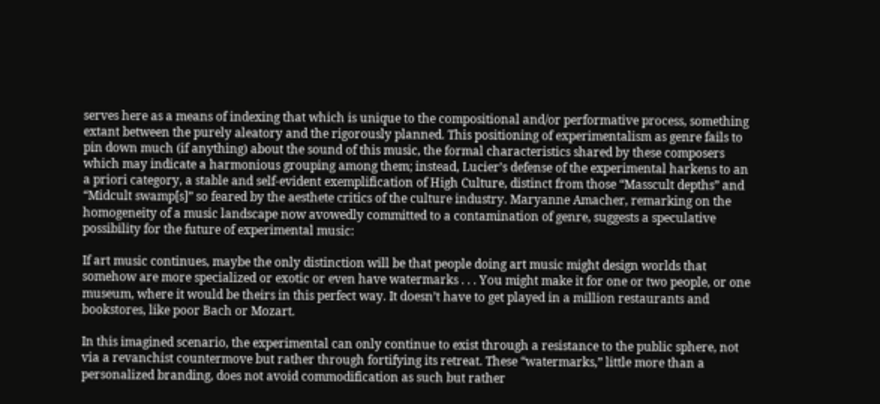serves here as a means of indexing that which is unique to the compositional and/or performative process, something extant between the purely aleatory and the rigorously planned. This positioning of experimentalism as genre fails to pin down much (if anything) about the sound of this music, the formal characteristics shared by these composers which may indicate a harmonious grouping among them; instead, Lucier’s defense of the experimental harkens to an a priori category, a stable and self-evident exemplification of High Culture, distinct from those “Masscult depths” and “Midcult swamp[s]” so feared by the aesthete critics of the culture industry. Maryanne Amacher, remarking on the homogeneity of a music landscape now avowedly committed to a contamination of genre, suggests a speculative possibility for the future of experimental music:

If art music continues, maybe the only distinction will be that people doing art music might design worlds that somehow are more specialized or exotic or even have watermarks . . . You might make it for one or two people, or one museum, where it would be theirs in this perfect way. It doesn’t have to get played in a million restaurants and bookstores, like poor Bach or Mozart.

In this imagined scenario, the experimental can only continue to exist through a resistance to the public sphere, not via a revanchist countermove but rather through fortifying its retreat. These “watermarks,” little more than a personalized branding, does not avoid commodification as such but rather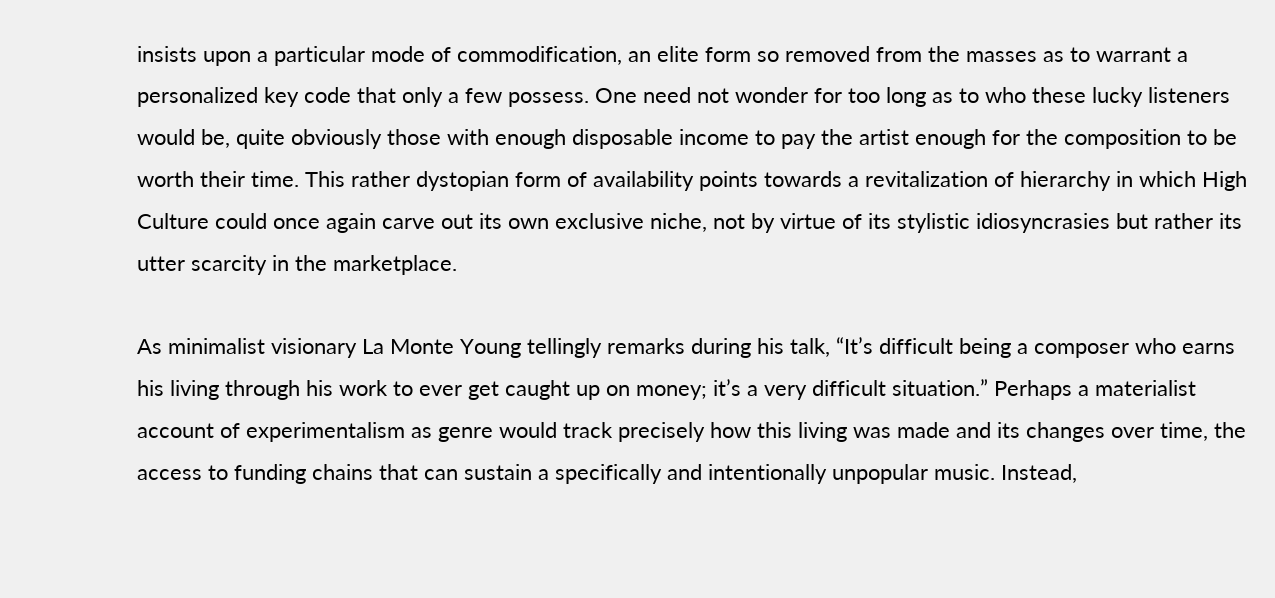insists upon a particular mode of commodification, an elite form so removed from the masses as to warrant a personalized key code that only a few possess. One need not wonder for too long as to who these lucky listeners would be, quite obviously those with enough disposable income to pay the artist enough for the composition to be worth their time. This rather dystopian form of availability points towards a revitalization of hierarchy in which High Culture could once again carve out its own exclusive niche, not by virtue of its stylistic idiosyncrasies but rather its utter scarcity in the marketplace.

As minimalist visionary La Monte Young tellingly remarks during his talk, “It’s difficult being a composer who earns his living through his work to ever get caught up on money; it’s a very difficult situation.” Perhaps a materialist account of experimentalism as genre would track precisely how this living was made and its changes over time, the access to funding chains that can sustain a specifically and intentionally unpopular music. Instead,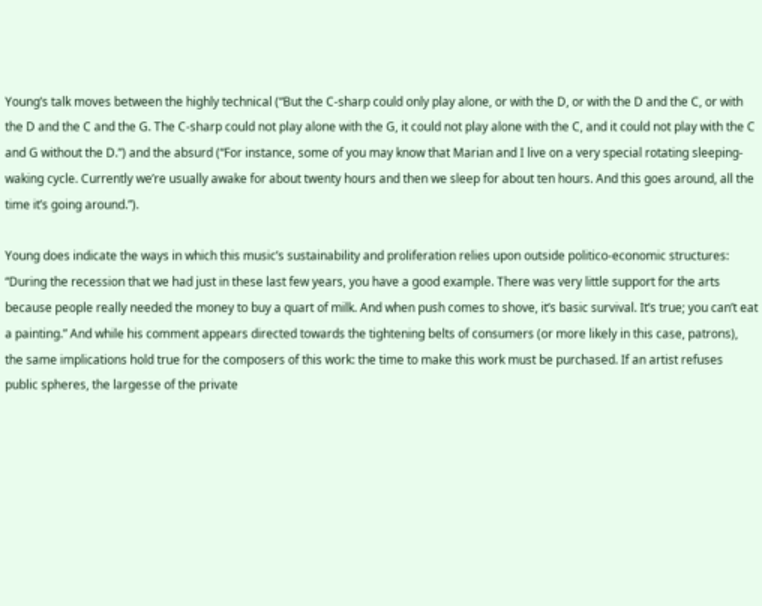Young’s talk moves between the highly technical (“But the C-sharp could only play alone, or with the D, or with the D and the C, or with the D and the C and the G. The C-sharp could not play alone with the G, it could not play alone with the C, and it could not play with the C and G without the D.”) and the absurd (“For instance, some of you may know that Marian and I live on a very special rotating sleeping-waking cycle. Currently we’re usually awake for about twenty hours and then we sleep for about ten hours. And this goes around, all the time it’s going around.”).

Young does indicate the ways in which this music’s sustainability and proliferation relies upon outside politico-economic structures: “During the recession that we had just in these last few years, you have a good example. There was very little support for the arts because people really needed the money to buy a quart of milk. And when push comes to shove, it’s basic survival. It’s true; you can’t eat a painting.” And while his comment appears directed towards the tightening belts of consumers (or more likely in this case, patrons), the same implications hold true for the composers of this work: the time to make this work must be purchased. If an artist refuses public spheres, the largesse of the private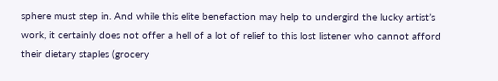sphere must step in. And while this elite benefaction may help to undergird the lucky artist’s work, it certainly does not offer a hell of a lot of relief to this lost listener who cannot afford their dietary staples (grocery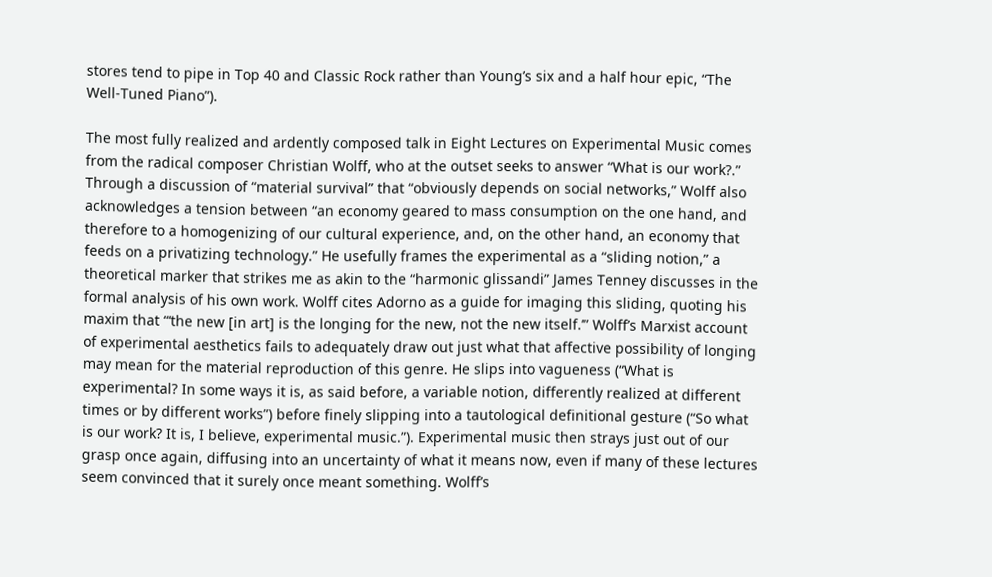stores tend to pipe in Top 40 and Classic Rock rather than Young’s six and a half hour epic, “The Well-Tuned Piano”).

The most fully realized and ardently composed talk in Eight Lectures on Experimental Music comes from the radical composer Christian Wolff, who at the outset seeks to answer “What is our work?.” Through a discussion of “material survival” that “obviously depends on social networks,” Wolff also acknowledges a tension between “an economy geared to mass consumption on the one hand, and therefore to a homogenizing of our cultural experience, and, on the other hand, an economy that feeds on a privatizing technology.” He usefully frames the experimental as a “sliding notion,” a theoretical marker that strikes me as akin to the “harmonic glissandi” James Tenney discusses in the formal analysis of his own work. Wolff cites Adorno as a guide for imaging this sliding, quoting his maxim that “‘the new [in art] is the longing for the new, not the new itself.’” Wolff’s Marxist account of experimental aesthetics fails to adequately draw out just what that affective possibility of longing may mean for the material reproduction of this genre. He slips into vagueness (“What is experimental? In some ways it is, as said before, a variable notion, differently realized at different times or by different works”) before finely slipping into a tautological definitional gesture (“So what is our work? It is, I believe, experimental music.”). Experimental music then strays just out of our grasp once again, diffusing into an uncertainty of what it means now, even if many of these lectures seem convinced that it surely once meant something. Wolff’s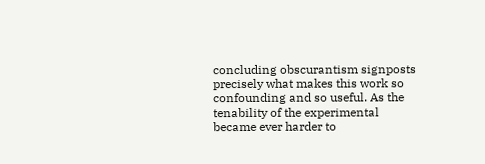concluding obscurantism signposts precisely what makes this work so confounding and so useful. As the tenability of the experimental became ever harder to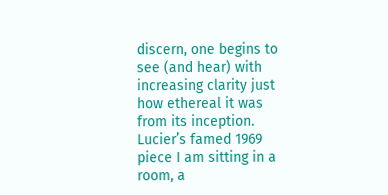discern, one begins to see (and hear) with increasing clarity just how ethereal it was from its inception. Lucier’s famed 1969 piece I am sitting in a room, a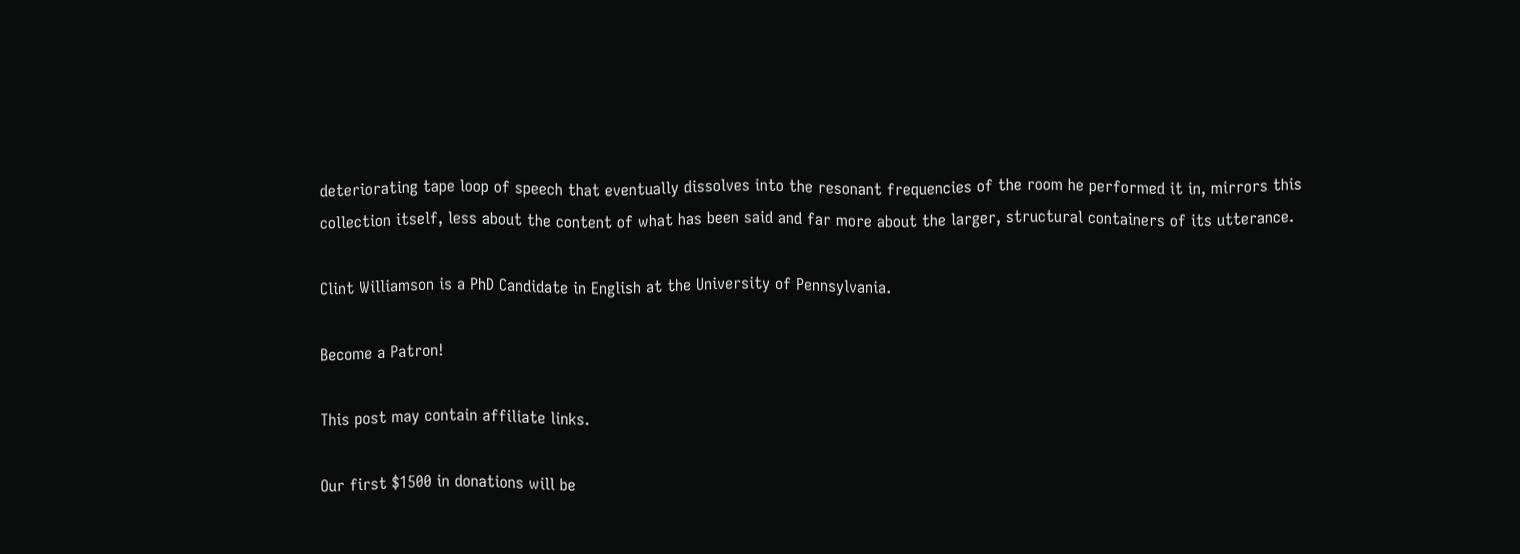deteriorating tape loop of speech that eventually dissolves into the resonant frequencies of the room he performed it in, mirrors this collection itself, less about the content of what has been said and far more about the larger, structural containers of its utterance.

Clint Williamson is a PhD Candidate in English at the University of Pennsylvania.

Become a Patron!

This post may contain affiliate links.

Our first $1500 in donations will be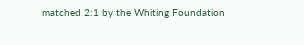matched 2:1 by the Whiting Foundation